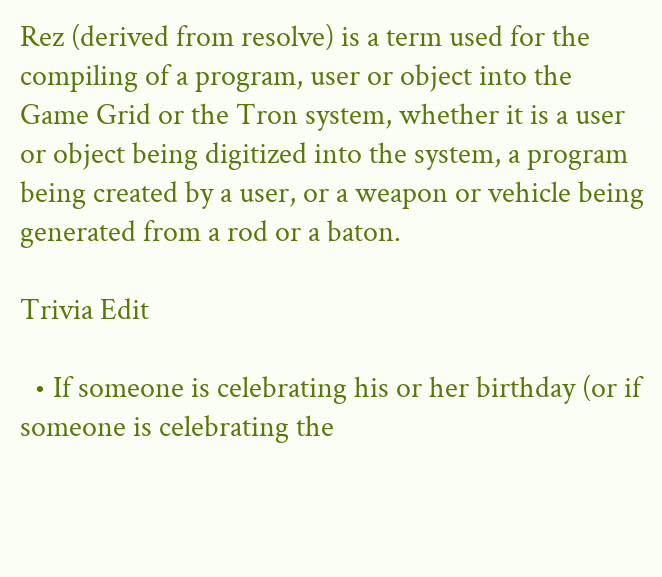Rez (derived from resolve) is a term used for the compiling of a program, user or object into the Game Grid or the Tron system, whether it is a user or object being digitized into the system, a program being created by a user, or a weapon or vehicle being generated from a rod or a baton.

Trivia Edit

  • If someone is celebrating his or her birthday (or if someone is celebrating the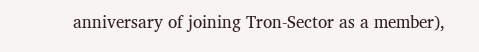anniversary of joining Tron-Sector as a member),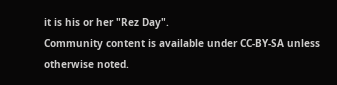it is his or her "Rez Day".
Community content is available under CC-BY-SA unless otherwise noted.